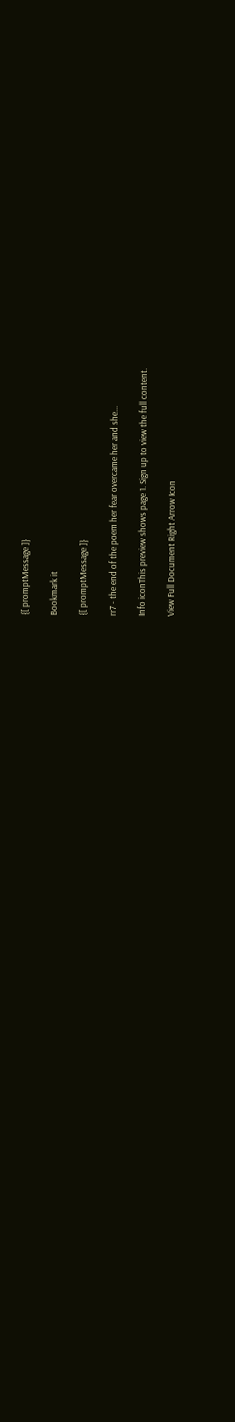{[ promptMessage ]}

Bookmark it

{[ promptMessage ]}

rr7 - the end of the poem her fear overcame her and she...

Info iconThis preview shows page 1. Sign up to view the full content.

View Full Document Right Arrow Icon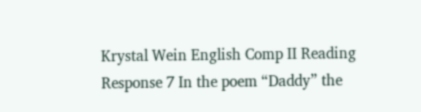Krystal Wein English Comp II Reading Response 7 In the poem “Daddy” the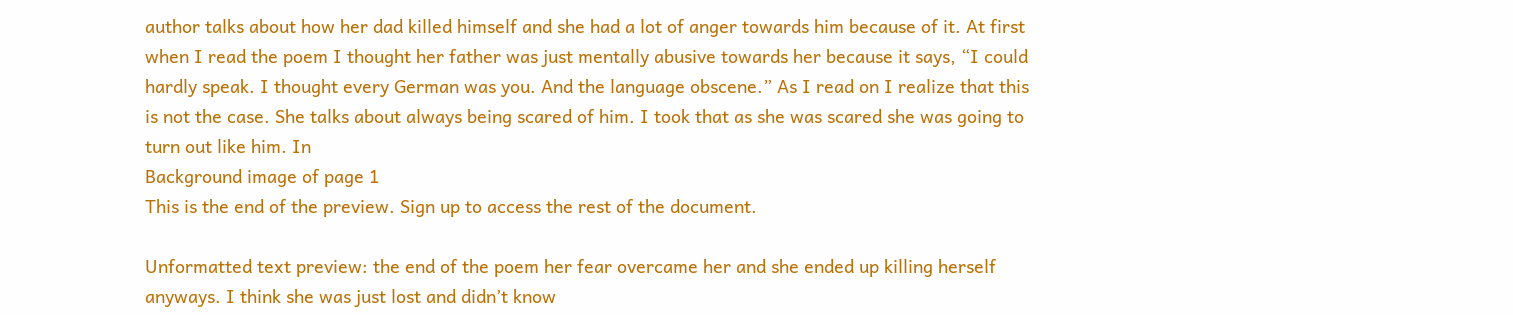author talks about how her dad killed himself and she had a lot of anger towards him because of it. At first when I read the poem I thought her father was just mentally abusive towards her because it says, “I could hardly speak. I thought every German was you. And the language obscene.” As I read on I realize that this is not the case. She talks about always being scared of him. I took that as she was scared she was going to turn out like him. In
Background image of page 1
This is the end of the preview. Sign up to access the rest of the document.

Unformatted text preview: the end of the poem her fear overcame her and she ended up killing herself anyways. I think she was just lost and didn’t know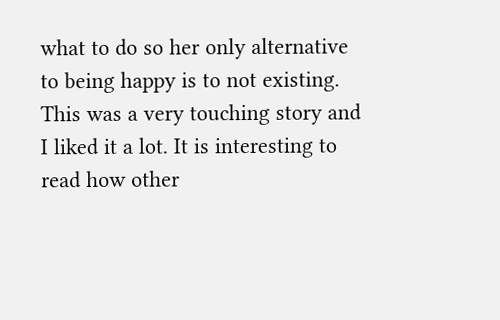what to do so her only alternative to being happy is to not existing. This was a very touching story and I liked it a lot. It is interesting to read how other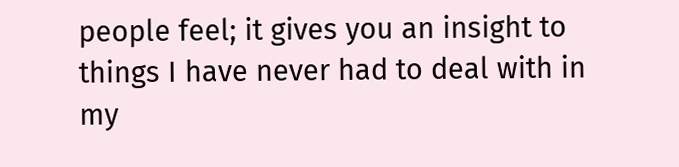people feel; it gives you an insight to things I have never had to deal with in my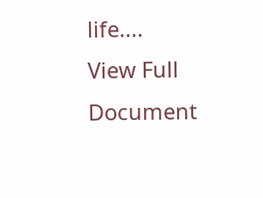life....
View Full Document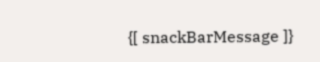{[ snackBarMessage ]}